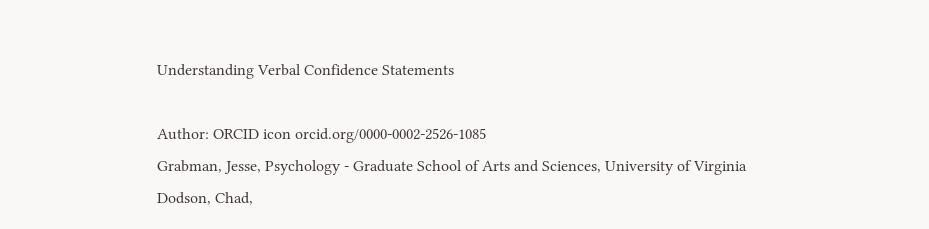Understanding Verbal Confidence Statements

Author: ORCID icon orcid.org/0000-0002-2526-1085
Grabman, Jesse, Psychology - Graduate School of Arts and Sciences, University of Virginia
Dodson, Chad,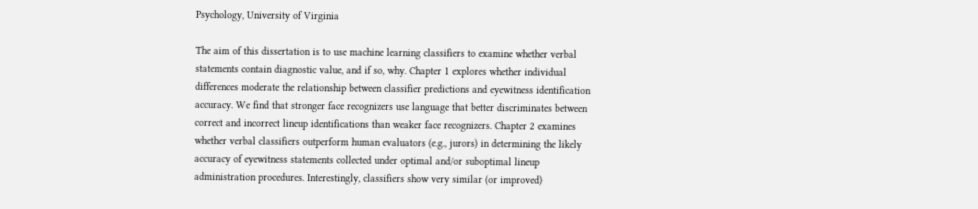Psychology, University of Virginia

The aim of this dissertation is to use machine learning classifiers to examine whether verbal statements contain diagnostic value, and if so, why. Chapter 1 explores whether individual differences moderate the relationship between classifier predictions and eyewitness identification accuracy. We find that stronger face recognizers use language that better discriminates between correct and incorrect lineup identifications than weaker face recognizers. Chapter 2 examines whether verbal classifiers outperform human evaluators (e.g., jurors) in determining the likely accuracy of eyewitness statements collected under optimal and/or suboptimal lineup administration procedures. Interestingly, classifiers show very similar (or improved)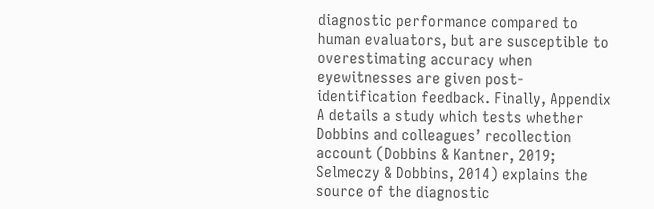diagnostic performance compared to human evaluators, but are susceptible to overestimating accuracy when eyewitnesses are given post-identification feedback. Finally, Appendix A details a study which tests whether Dobbins and colleagues’ recollection account (Dobbins & Kantner, 2019; Selmeczy & Dobbins, 2014) explains the source of the diagnostic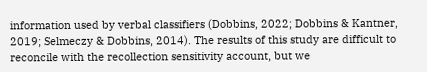information used by verbal classifiers (Dobbins, 2022; Dobbins & Kantner, 2019; Selmeczy & Dobbins, 2014). The results of this study are difficult to reconcile with the recollection sensitivity account, but we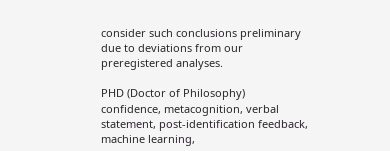consider such conclusions preliminary due to deviations from our preregistered analyses.

PHD (Doctor of Philosophy)
confidence, metacognition, verbal statement, post-identification feedback, machine learning,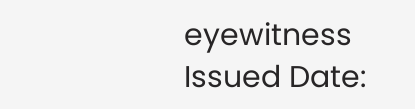eyewitness
Issued Date: